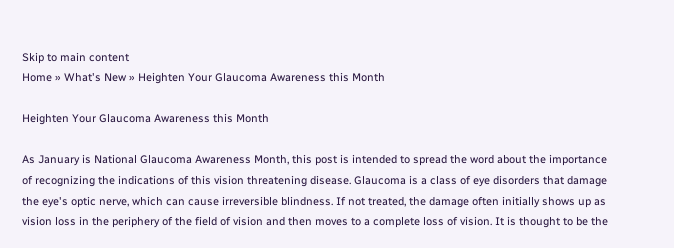Skip to main content
Home » What's New » Heighten Your Glaucoma Awareness this Month

Heighten Your Glaucoma Awareness this Month

As January is National Glaucoma Awareness Month, this post is intended to spread the word about the importance of recognizing the indications of this vision threatening disease. Glaucoma is a class of eye disorders that damage the eye's optic nerve, which can cause irreversible blindness. If not treated, the damage often initially shows up as vision loss in the periphery of the field of vision and then moves to a complete loss of vision. It is thought to be the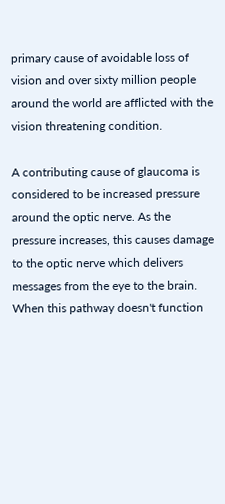primary cause of avoidable loss of vision and over sixty million people around the world are afflicted with the vision threatening condition.

A contributing cause of glaucoma is considered to be increased pressure around the optic nerve. As the pressure increases, this causes damage to the optic nerve which delivers messages from the eye to the brain. When this pathway doesn't function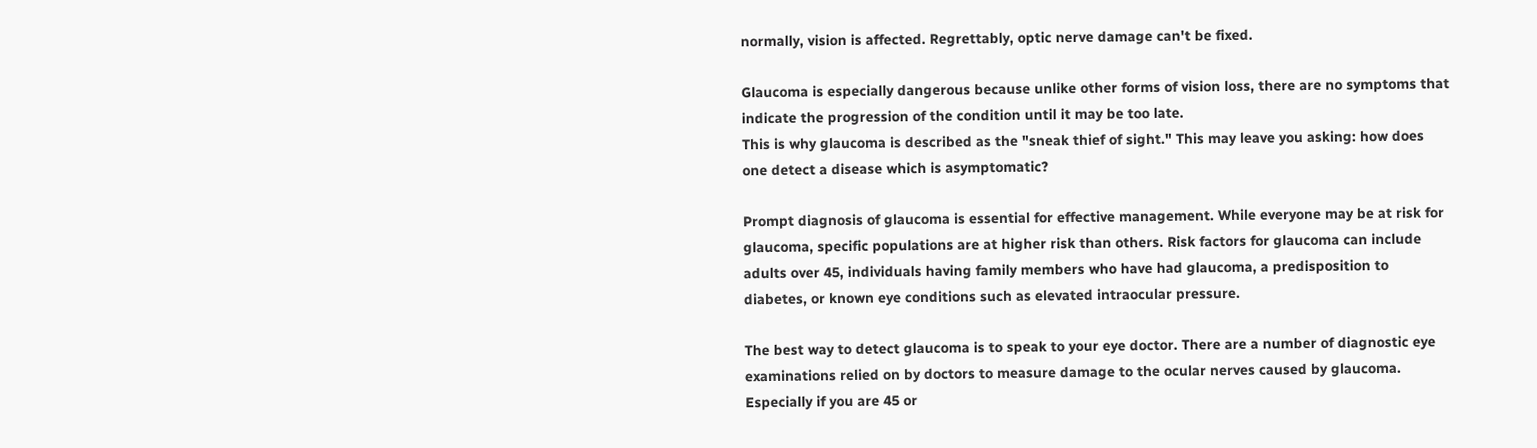normally, vision is affected. Regrettably, optic nerve damage can't be fixed.

Glaucoma is especially dangerous because unlike other forms of vision loss, there are no symptoms that indicate the progression of the condition until it may be too late.
This is why glaucoma is described as the "sneak thief of sight." This may leave you asking: how does one detect a disease which is asymptomatic?

Prompt diagnosis of glaucoma is essential for effective management. While everyone may be at risk for glaucoma, specific populations are at higher risk than others. Risk factors for glaucoma can include adults over 45, individuals having family members who have had glaucoma, a predisposition to diabetes, or known eye conditions such as elevated intraocular pressure.

The best way to detect glaucoma is to speak to your eye doctor. There are a number of diagnostic eye examinations relied on by doctors to measure damage to the ocular nerves caused by glaucoma. Especially if you are 45 or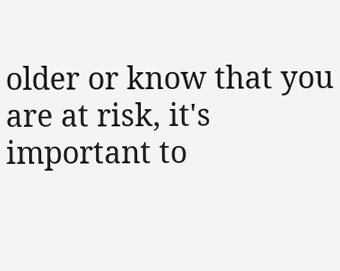older or know that you are at risk, it's important to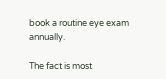book a routine eye exam annually.

The fact is most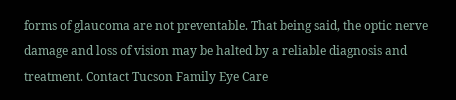forms of glaucoma are not preventable. That being said, the optic nerve damage and loss of vision may be halted by a reliable diagnosis and treatment. Contact Tucson Family Eye Care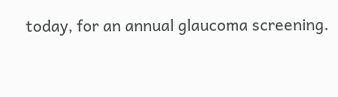today, for an annual glaucoma screening.